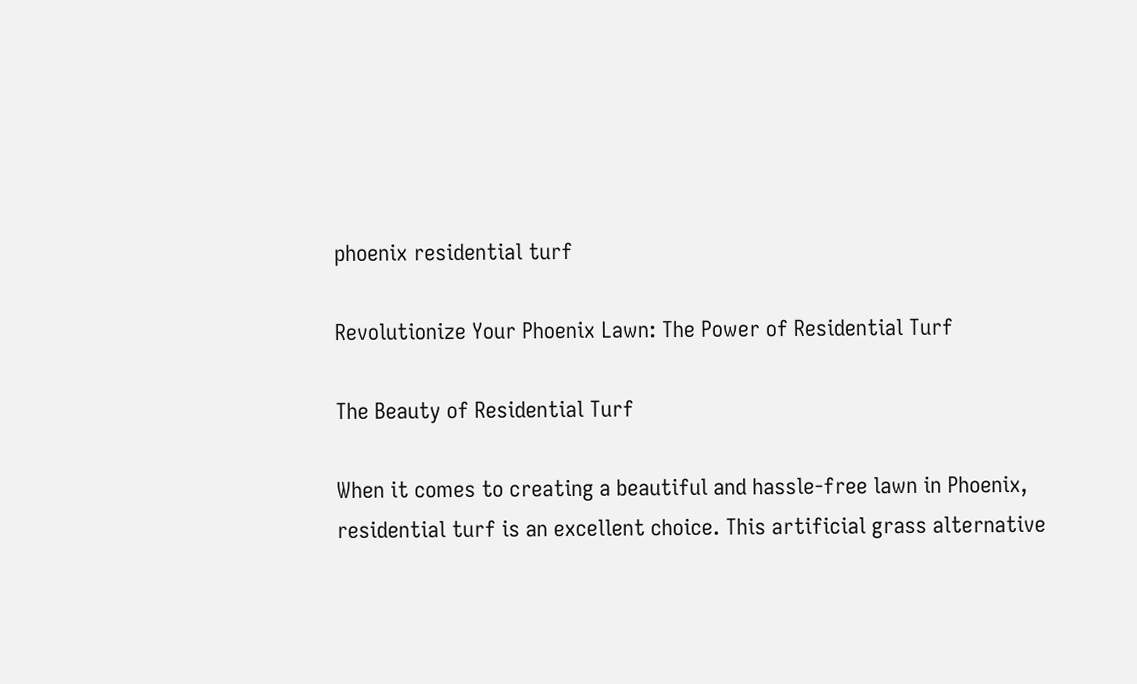phoenix residential turf

Revolutionize Your Phoenix Lawn: The Power of Residential Turf

The Beauty of Residential Turf

When it comes to creating a beautiful and hassle-free lawn in Phoenix, residential turf is an excellent choice. This artificial grass alternative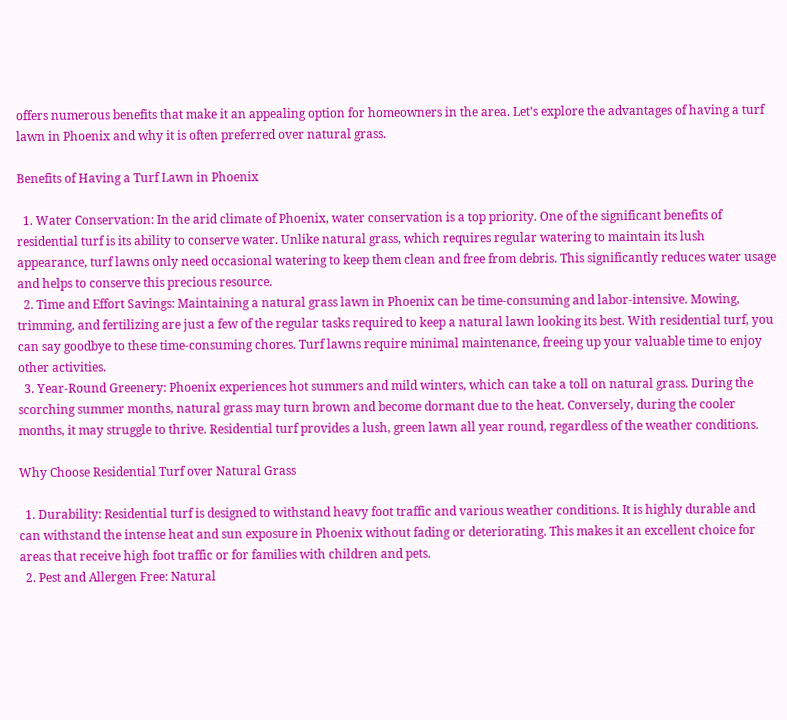offers numerous benefits that make it an appealing option for homeowners in the area. Let’s explore the advantages of having a turf lawn in Phoenix and why it is often preferred over natural grass.

Benefits of Having a Turf Lawn in Phoenix

  1. Water Conservation: In the arid climate of Phoenix, water conservation is a top priority. One of the significant benefits of residential turf is its ability to conserve water. Unlike natural grass, which requires regular watering to maintain its lush appearance, turf lawns only need occasional watering to keep them clean and free from debris. This significantly reduces water usage and helps to conserve this precious resource.
  2. Time and Effort Savings: Maintaining a natural grass lawn in Phoenix can be time-consuming and labor-intensive. Mowing, trimming, and fertilizing are just a few of the regular tasks required to keep a natural lawn looking its best. With residential turf, you can say goodbye to these time-consuming chores. Turf lawns require minimal maintenance, freeing up your valuable time to enjoy other activities.
  3. Year-Round Greenery: Phoenix experiences hot summers and mild winters, which can take a toll on natural grass. During the scorching summer months, natural grass may turn brown and become dormant due to the heat. Conversely, during the cooler months, it may struggle to thrive. Residential turf provides a lush, green lawn all year round, regardless of the weather conditions.

Why Choose Residential Turf over Natural Grass

  1. Durability: Residential turf is designed to withstand heavy foot traffic and various weather conditions. It is highly durable and can withstand the intense heat and sun exposure in Phoenix without fading or deteriorating. This makes it an excellent choice for areas that receive high foot traffic or for families with children and pets.
  2. Pest and Allergen Free: Natural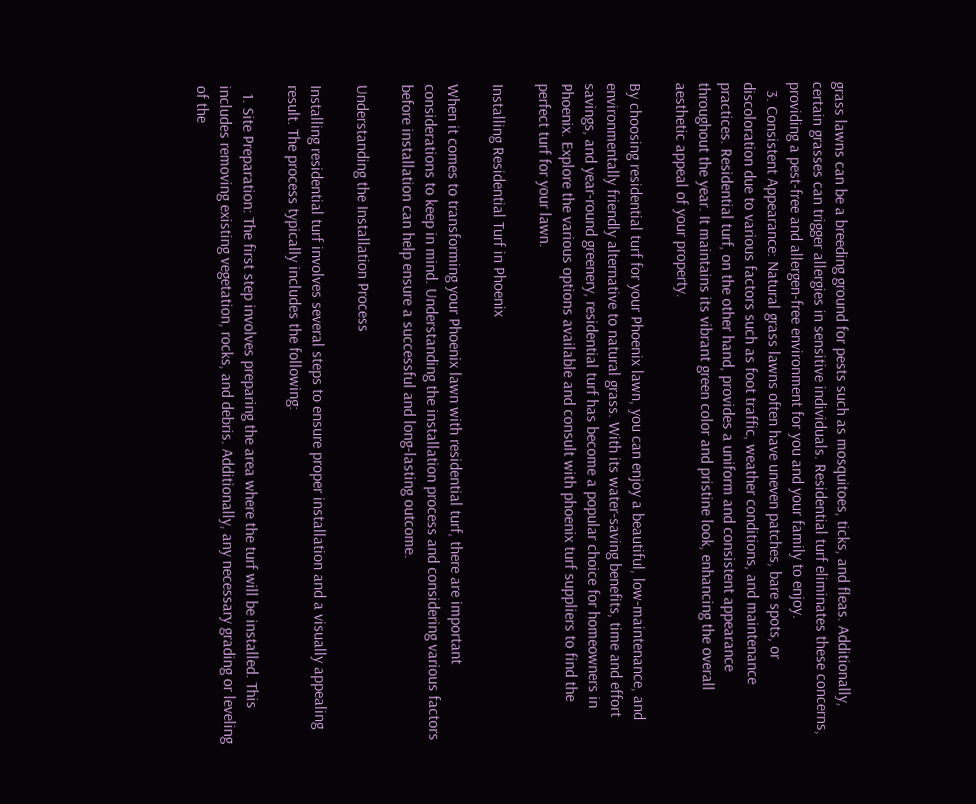grass lawns can be a breeding ground for pests such as mosquitoes, ticks, and fleas. Additionally, certain grasses can trigger allergies in sensitive individuals. Residential turf eliminates these concerns, providing a pest-free and allergen-free environment for you and your family to enjoy.
  3. Consistent Appearance: Natural grass lawns often have uneven patches, bare spots, or discoloration due to various factors such as foot traffic, weather conditions, and maintenance practices. Residential turf, on the other hand, provides a uniform and consistent appearance throughout the year. It maintains its vibrant green color and pristine look, enhancing the overall aesthetic appeal of your property.

By choosing residential turf for your Phoenix lawn, you can enjoy a beautiful, low-maintenance, and environmentally friendly alternative to natural grass. With its water-saving benefits, time and effort savings, and year-round greenery, residential turf has become a popular choice for homeowners in Phoenix. Explore the various options available and consult with phoenix turf suppliers to find the perfect turf for your lawn.

Installing Residential Turf in Phoenix

When it comes to transforming your Phoenix lawn with residential turf, there are important considerations to keep in mind. Understanding the installation process and considering various factors before installation can help ensure a successful and long-lasting outcome.

Understanding the Installation Process

Installing residential turf involves several steps to ensure proper installation and a visually appealing result. The process typically includes the following:

  1. Site Preparation: The first step involves preparing the area where the turf will be installed. This includes removing existing vegetation, rocks, and debris. Additionally, any necessary grading or leveling of the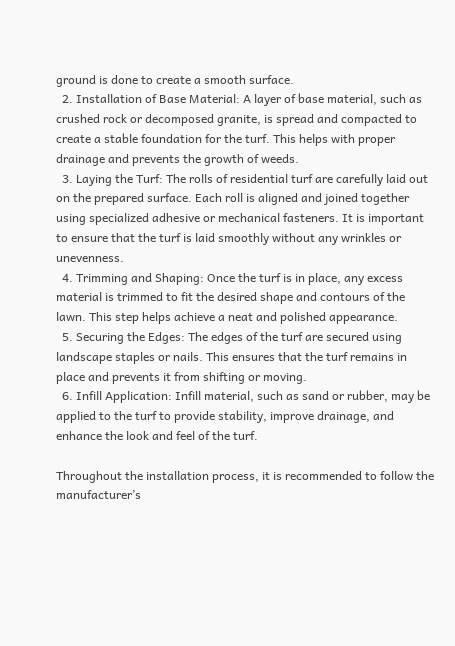ground is done to create a smooth surface.
  2. Installation of Base Material: A layer of base material, such as crushed rock or decomposed granite, is spread and compacted to create a stable foundation for the turf. This helps with proper drainage and prevents the growth of weeds.
  3. Laying the Turf: The rolls of residential turf are carefully laid out on the prepared surface. Each roll is aligned and joined together using specialized adhesive or mechanical fasteners. It is important to ensure that the turf is laid smoothly without any wrinkles or unevenness.
  4. Trimming and Shaping: Once the turf is in place, any excess material is trimmed to fit the desired shape and contours of the lawn. This step helps achieve a neat and polished appearance.
  5. Securing the Edges: The edges of the turf are secured using landscape staples or nails. This ensures that the turf remains in place and prevents it from shifting or moving.
  6. Infill Application: Infill material, such as sand or rubber, may be applied to the turf to provide stability, improve drainage, and enhance the look and feel of the turf.

Throughout the installation process, it is recommended to follow the manufacturer’s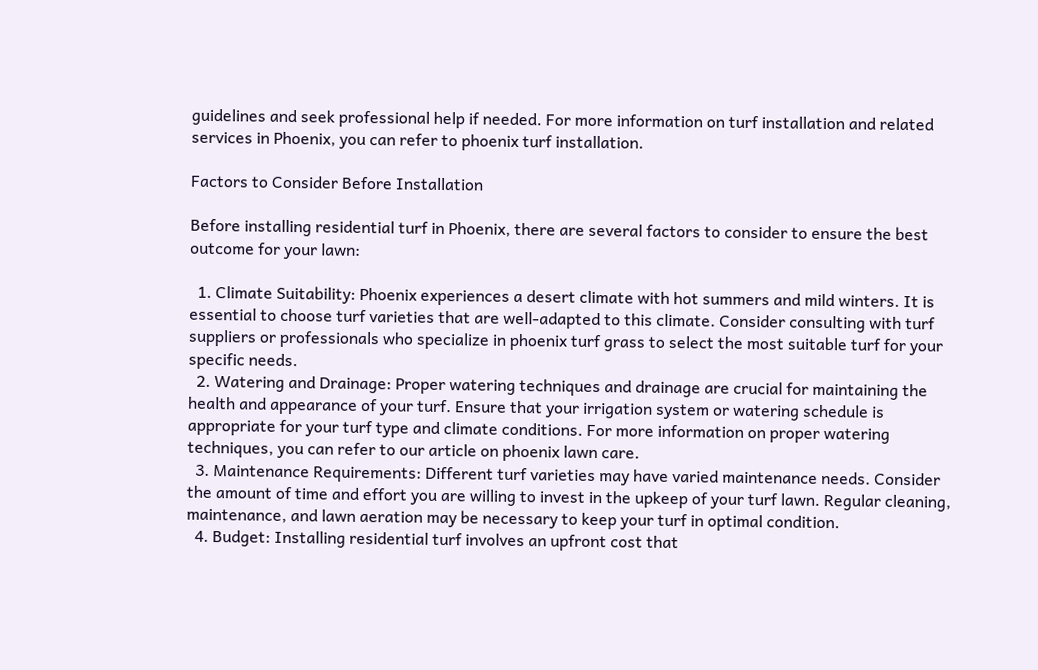guidelines and seek professional help if needed. For more information on turf installation and related services in Phoenix, you can refer to phoenix turf installation.

Factors to Consider Before Installation

Before installing residential turf in Phoenix, there are several factors to consider to ensure the best outcome for your lawn:

  1. Climate Suitability: Phoenix experiences a desert climate with hot summers and mild winters. It is essential to choose turf varieties that are well-adapted to this climate. Consider consulting with turf suppliers or professionals who specialize in phoenix turf grass to select the most suitable turf for your specific needs.
  2. Watering and Drainage: Proper watering techniques and drainage are crucial for maintaining the health and appearance of your turf. Ensure that your irrigation system or watering schedule is appropriate for your turf type and climate conditions. For more information on proper watering techniques, you can refer to our article on phoenix lawn care.
  3. Maintenance Requirements: Different turf varieties may have varied maintenance needs. Consider the amount of time and effort you are willing to invest in the upkeep of your turf lawn. Regular cleaning, maintenance, and lawn aeration may be necessary to keep your turf in optimal condition.
  4. Budget: Installing residential turf involves an upfront cost that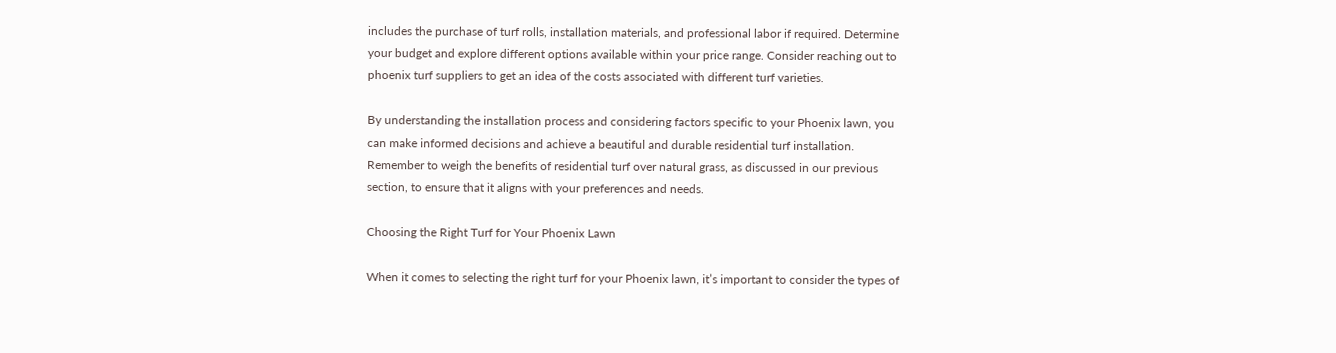includes the purchase of turf rolls, installation materials, and professional labor if required. Determine your budget and explore different options available within your price range. Consider reaching out to phoenix turf suppliers to get an idea of the costs associated with different turf varieties.

By understanding the installation process and considering factors specific to your Phoenix lawn, you can make informed decisions and achieve a beautiful and durable residential turf installation. Remember to weigh the benefits of residential turf over natural grass, as discussed in our previous section, to ensure that it aligns with your preferences and needs.

Choosing the Right Turf for Your Phoenix Lawn

When it comes to selecting the right turf for your Phoenix lawn, it’s important to consider the types of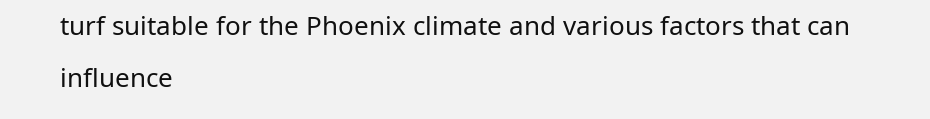turf suitable for the Phoenix climate and various factors that can influence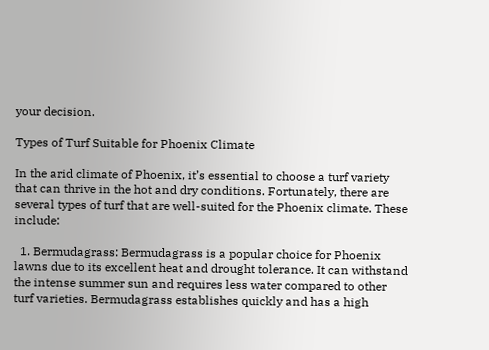your decision.

Types of Turf Suitable for Phoenix Climate

In the arid climate of Phoenix, it’s essential to choose a turf variety that can thrive in the hot and dry conditions. Fortunately, there are several types of turf that are well-suited for the Phoenix climate. These include:

  1. Bermudagrass: Bermudagrass is a popular choice for Phoenix lawns due to its excellent heat and drought tolerance. It can withstand the intense summer sun and requires less water compared to other turf varieties. Bermudagrass establishes quickly and has a high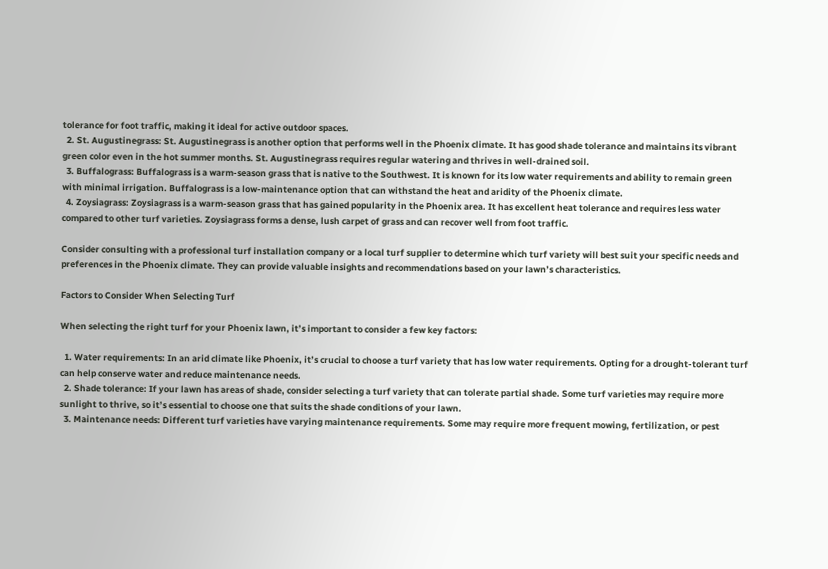tolerance for foot traffic, making it ideal for active outdoor spaces.
  2. St. Augustinegrass: St. Augustinegrass is another option that performs well in the Phoenix climate. It has good shade tolerance and maintains its vibrant green color even in the hot summer months. St. Augustinegrass requires regular watering and thrives in well-drained soil.
  3. Buffalograss: Buffalograss is a warm-season grass that is native to the Southwest. It is known for its low water requirements and ability to remain green with minimal irrigation. Buffalograss is a low-maintenance option that can withstand the heat and aridity of the Phoenix climate.
  4. Zoysiagrass: Zoysiagrass is a warm-season grass that has gained popularity in the Phoenix area. It has excellent heat tolerance and requires less water compared to other turf varieties. Zoysiagrass forms a dense, lush carpet of grass and can recover well from foot traffic.

Consider consulting with a professional turf installation company or a local turf supplier to determine which turf variety will best suit your specific needs and preferences in the Phoenix climate. They can provide valuable insights and recommendations based on your lawn’s characteristics.

Factors to Consider When Selecting Turf

When selecting the right turf for your Phoenix lawn, it’s important to consider a few key factors:

  1. Water requirements: In an arid climate like Phoenix, it’s crucial to choose a turf variety that has low water requirements. Opting for a drought-tolerant turf can help conserve water and reduce maintenance needs.
  2. Shade tolerance: If your lawn has areas of shade, consider selecting a turf variety that can tolerate partial shade. Some turf varieties may require more sunlight to thrive, so it’s essential to choose one that suits the shade conditions of your lawn.
  3. Maintenance needs: Different turf varieties have varying maintenance requirements. Some may require more frequent mowing, fertilization, or pest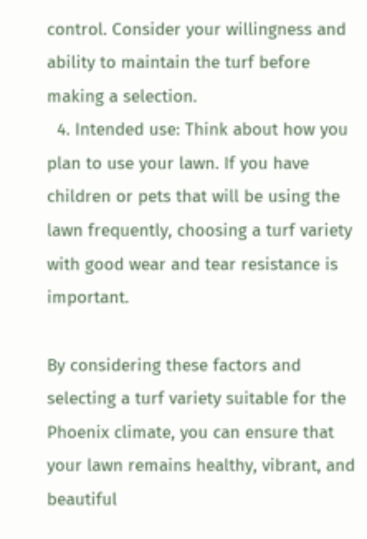control. Consider your willingness and ability to maintain the turf before making a selection.
  4. Intended use: Think about how you plan to use your lawn. If you have children or pets that will be using the lawn frequently, choosing a turf variety with good wear and tear resistance is important.

By considering these factors and selecting a turf variety suitable for the Phoenix climate, you can ensure that your lawn remains healthy, vibrant, and beautiful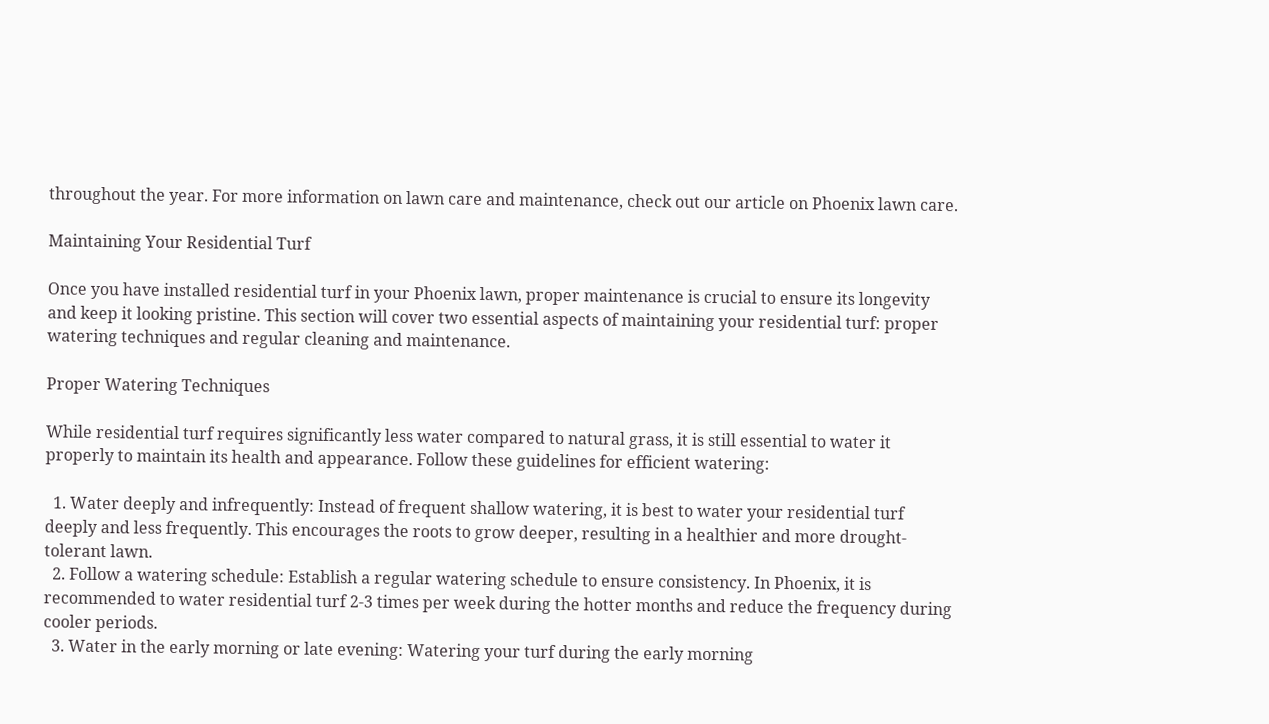throughout the year. For more information on lawn care and maintenance, check out our article on Phoenix lawn care.

Maintaining Your Residential Turf

Once you have installed residential turf in your Phoenix lawn, proper maintenance is crucial to ensure its longevity and keep it looking pristine. This section will cover two essential aspects of maintaining your residential turf: proper watering techniques and regular cleaning and maintenance.

Proper Watering Techniques

While residential turf requires significantly less water compared to natural grass, it is still essential to water it properly to maintain its health and appearance. Follow these guidelines for efficient watering:

  1. Water deeply and infrequently: Instead of frequent shallow watering, it is best to water your residential turf deeply and less frequently. This encourages the roots to grow deeper, resulting in a healthier and more drought-tolerant lawn.
  2. Follow a watering schedule: Establish a regular watering schedule to ensure consistency. In Phoenix, it is recommended to water residential turf 2-3 times per week during the hotter months and reduce the frequency during cooler periods.
  3. Water in the early morning or late evening: Watering your turf during the early morning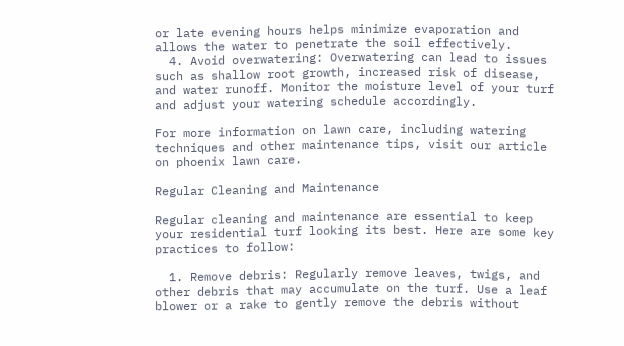or late evening hours helps minimize evaporation and allows the water to penetrate the soil effectively.
  4. Avoid overwatering: Overwatering can lead to issues such as shallow root growth, increased risk of disease, and water runoff. Monitor the moisture level of your turf and adjust your watering schedule accordingly.

For more information on lawn care, including watering techniques and other maintenance tips, visit our article on phoenix lawn care.

Regular Cleaning and Maintenance

Regular cleaning and maintenance are essential to keep your residential turf looking its best. Here are some key practices to follow:

  1. Remove debris: Regularly remove leaves, twigs, and other debris that may accumulate on the turf. Use a leaf blower or a rake to gently remove the debris without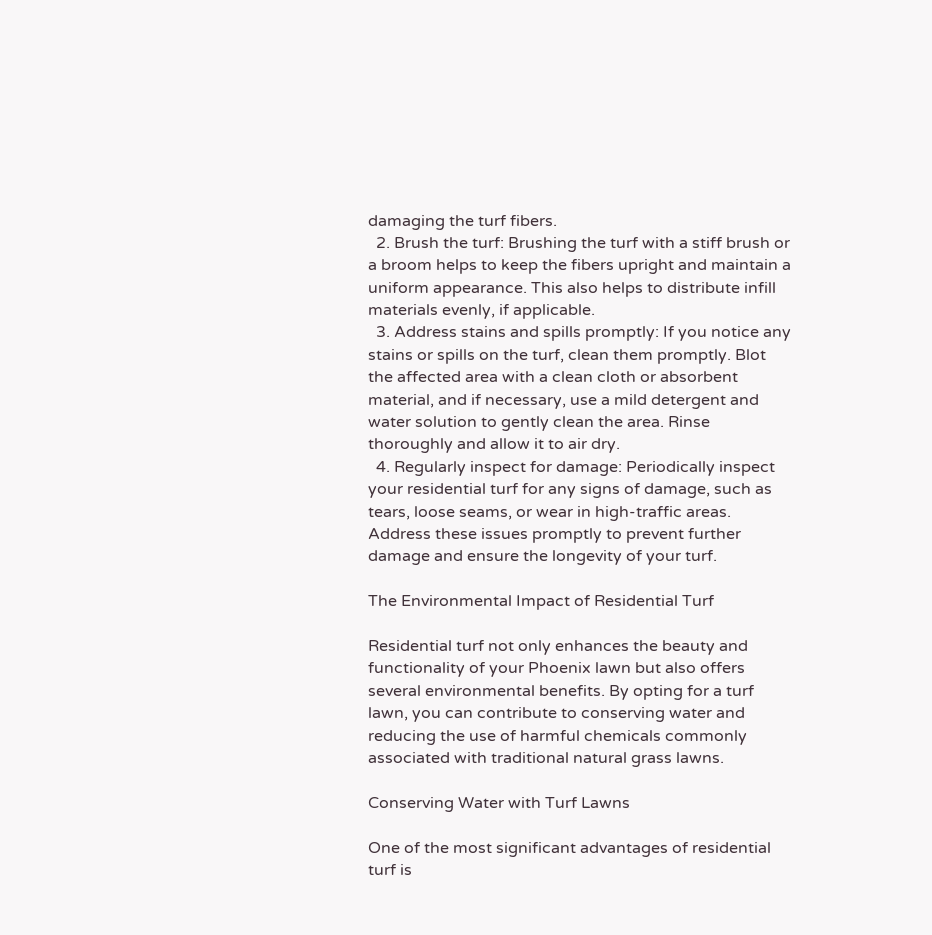damaging the turf fibers.
  2. Brush the turf: Brushing the turf with a stiff brush or a broom helps to keep the fibers upright and maintain a uniform appearance. This also helps to distribute infill materials evenly, if applicable.
  3. Address stains and spills promptly: If you notice any stains or spills on the turf, clean them promptly. Blot the affected area with a clean cloth or absorbent material, and if necessary, use a mild detergent and water solution to gently clean the area. Rinse thoroughly and allow it to air dry.
  4. Regularly inspect for damage: Periodically inspect your residential turf for any signs of damage, such as tears, loose seams, or wear in high-traffic areas. Address these issues promptly to prevent further damage and ensure the longevity of your turf.

The Environmental Impact of Residential Turf

Residential turf not only enhances the beauty and functionality of your Phoenix lawn but also offers several environmental benefits. By opting for a turf lawn, you can contribute to conserving water and reducing the use of harmful chemicals commonly associated with traditional natural grass lawns.

Conserving Water with Turf Lawns

One of the most significant advantages of residential turf is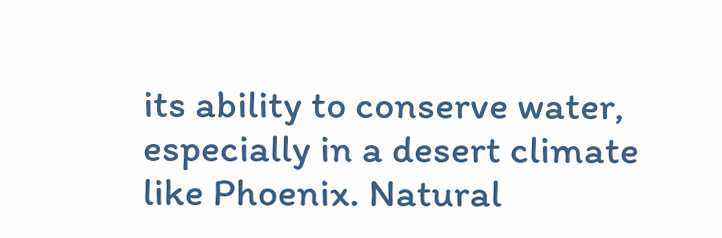its ability to conserve water, especially in a desert climate like Phoenix. Natural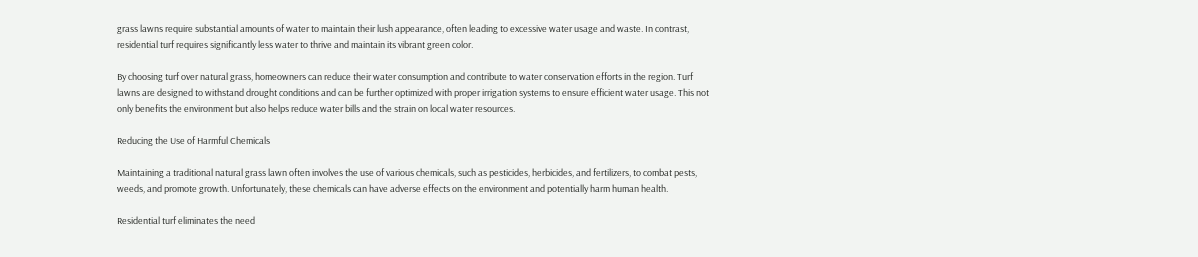grass lawns require substantial amounts of water to maintain their lush appearance, often leading to excessive water usage and waste. In contrast, residential turf requires significantly less water to thrive and maintain its vibrant green color.

By choosing turf over natural grass, homeowners can reduce their water consumption and contribute to water conservation efforts in the region. Turf lawns are designed to withstand drought conditions and can be further optimized with proper irrigation systems to ensure efficient water usage. This not only benefits the environment but also helps reduce water bills and the strain on local water resources.

Reducing the Use of Harmful Chemicals

Maintaining a traditional natural grass lawn often involves the use of various chemicals, such as pesticides, herbicides, and fertilizers, to combat pests, weeds, and promote growth. Unfortunately, these chemicals can have adverse effects on the environment and potentially harm human health.

Residential turf eliminates the need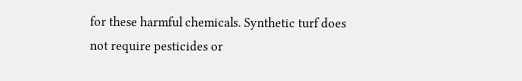for these harmful chemicals. Synthetic turf does not require pesticides or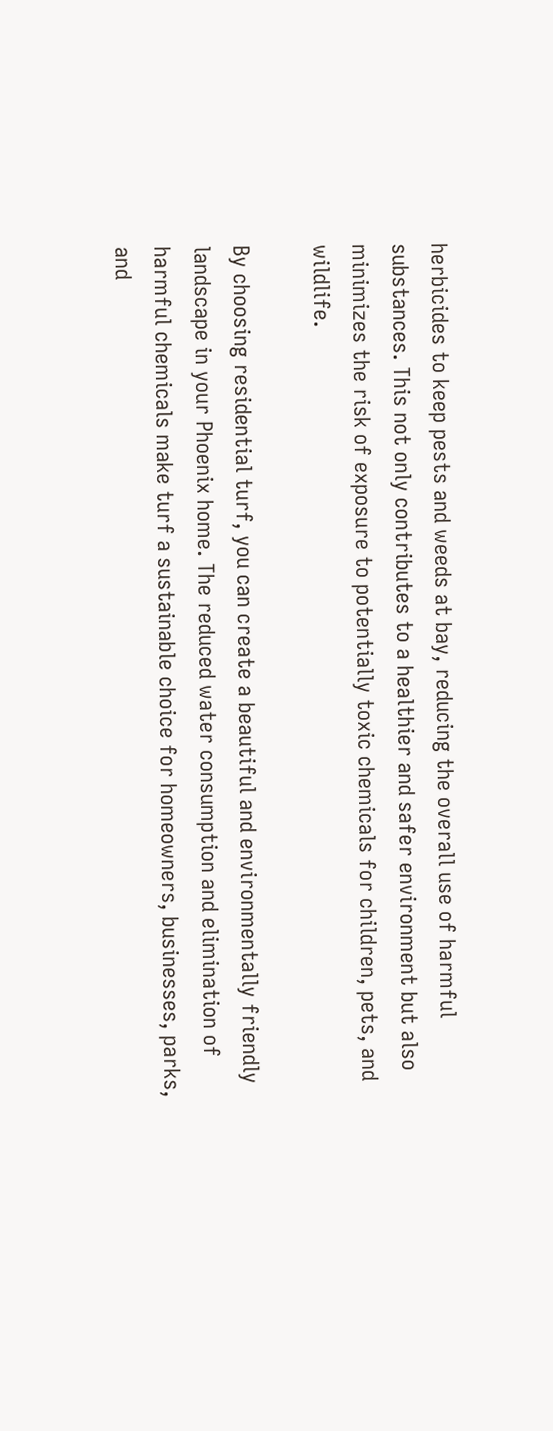herbicides to keep pests and weeds at bay, reducing the overall use of harmful substances. This not only contributes to a healthier and safer environment but also minimizes the risk of exposure to potentially toxic chemicals for children, pets, and wildlife.

By choosing residential turf, you can create a beautiful and environmentally friendly landscape in your Phoenix home. The reduced water consumption and elimination of harmful chemicals make turf a sustainable choice for homeowners, businesses, parks, and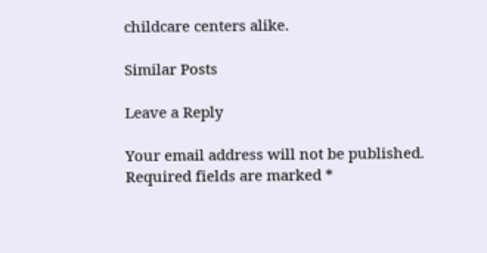childcare centers alike.

Similar Posts

Leave a Reply

Your email address will not be published. Required fields are marked *